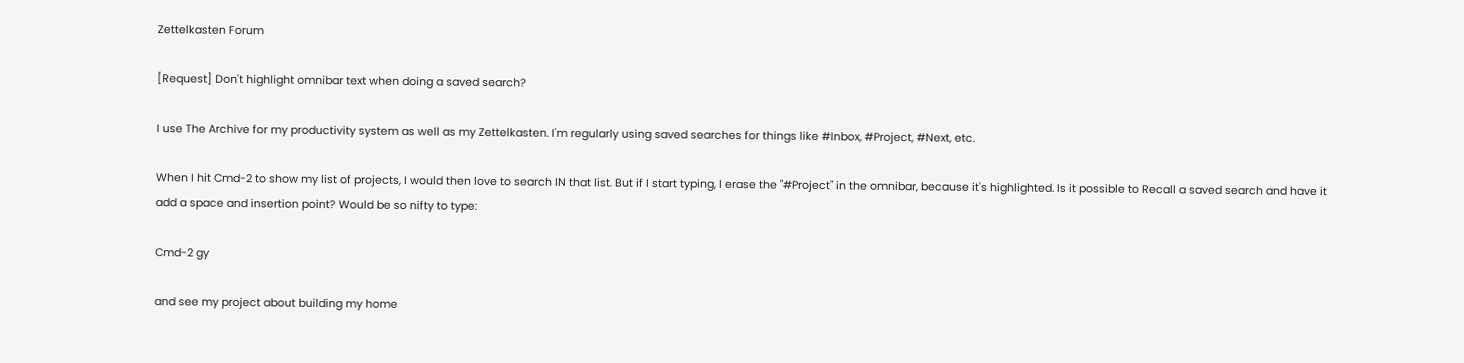Zettelkasten Forum

[Request] Don't highlight omnibar text when doing a saved search?

I use The Archive for my productivity system as well as my Zettelkasten. I'm regularly using saved searches for things like #Inbox, #Project, #Next, etc.

When I hit Cmd-2 to show my list of projects, I would then love to search IN that list. But if I start typing, I erase the "#Project" in the omnibar, because it's highlighted. Is it possible to Recall a saved search and have it add a space and insertion point? Would be so nifty to type:

Cmd-2 gy

and see my project about building my home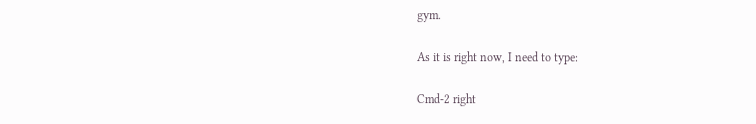gym.

As it is right now, I need to type:

Cmd-2 right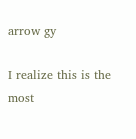arrow gy

I realize this is the most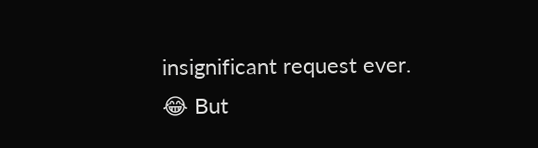insignificant request ever. 😂 But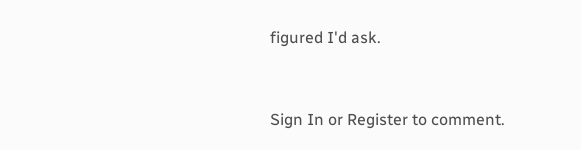figured I'd ask.


Sign In or Register to comment.